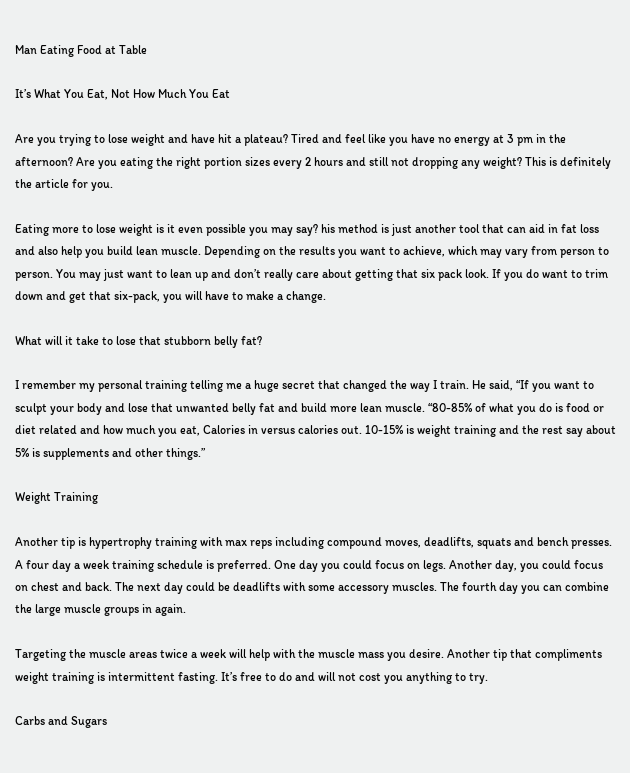Man Eating Food at Table

It’s What You Eat, Not How Much You Eat

Are you trying to lose weight and have hit a plateau? Tired and feel like you have no energy at 3 pm in the afternoon? Are you eating the right portion sizes every 2 hours and still not dropping any weight? This is definitely the article for you.

Eating more to lose weight is it even possible you may say? his method is just another tool that can aid in fat loss and also help you build lean muscle. Depending on the results you want to achieve, which may vary from person to person. You may just want to lean up and don’t really care about getting that six pack look. If you do want to trim down and get that six-pack, you will have to make a change.

What will it take to lose that stubborn belly fat?

I remember my personal training telling me a huge secret that changed the way I train. He said, “If you want to sculpt your body and lose that unwanted belly fat and build more lean muscle. “80-85% of what you do is food or diet related and how much you eat, Calories in versus calories out. 10-15% is weight training and the rest say about 5% is supplements and other things.”

Weight Training

Another tip is hypertrophy training with max reps including compound moves, deadlifts, squats and bench presses. A four day a week training schedule is preferred. One day you could focus on legs. Another day, you could focus on chest and back. The next day could be deadlifts with some accessory muscles. The fourth day you can combine the large muscle groups in again.

Targeting the muscle areas twice a week will help with the muscle mass you desire. Another tip that compliments weight training is intermittent fasting. It’s free to do and will not cost you anything to try.

Carbs and Sugars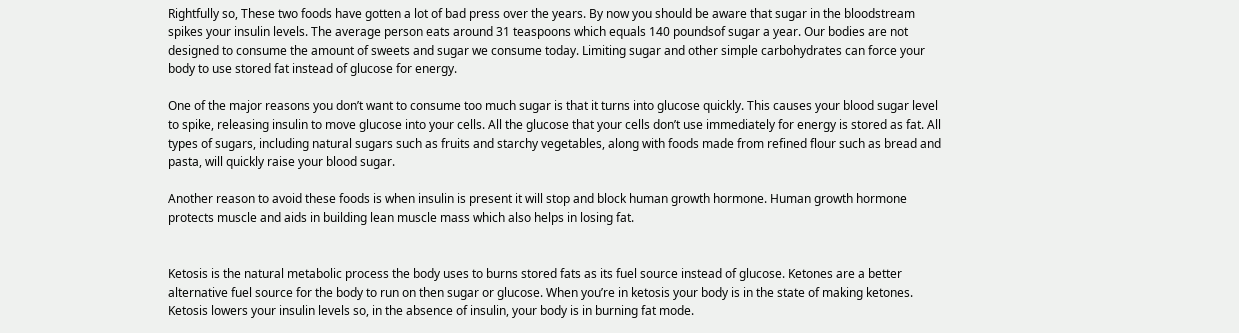Rightfully so, These two foods have gotten a lot of bad press over the years. By now you should be aware that sugar in the bloodstream spikes your insulin levels. The average person eats around 31 teaspoons which equals 140 poundsof sugar a year. Our bodies are not designed to consume the amount of sweets and sugar we consume today. Limiting sugar and other simple carbohydrates can force your body to use stored fat instead of glucose for energy.

One of the major reasons you don’t want to consume too much sugar is that it turns into glucose quickly. This causes your blood sugar level to spike, releasing insulin to move glucose into your cells. All the glucose that your cells don’t use immediately for energy is stored as fat. All types of sugars, including natural sugars such as fruits and starchy vegetables, along with foods made from refined flour such as bread and pasta, will quickly raise your blood sugar.

Another reason to avoid these foods is when insulin is present it will stop and block human growth hormone. Human growth hormone protects muscle and aids in building lean muscle mass which also helps in losing fat.


Ketosis is the natural metabolic process the body uses to burns stored fats as its fuel source instead of glucose. Ketones are a better alternative fuel source for the body to run on then sugar or glucose. When you’re in ketosis your body is in the state of making ketones. Ketosis lowers your insulin levels so, in the absence of insulin, your body is in burning fat mode.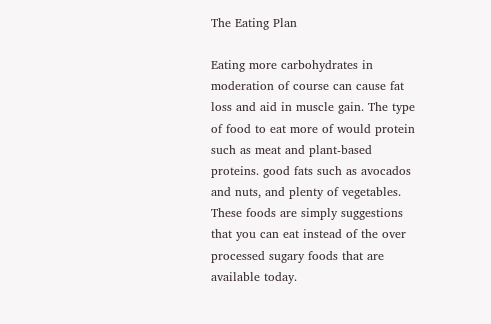The Eating Plan

Eating more carbohydrates in moderation of course can cause fat loss and aid in muscle gain. The type of food to eat more of would protein such as meat and plant-based proteins. good fats such as avocados and nuts, and plenty of vegetables. These foods are simply suggestions that you can eat instead of the over processed sugary foods that are available today.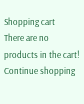Shopping cart
There are no products in the cart!
Continue shopping